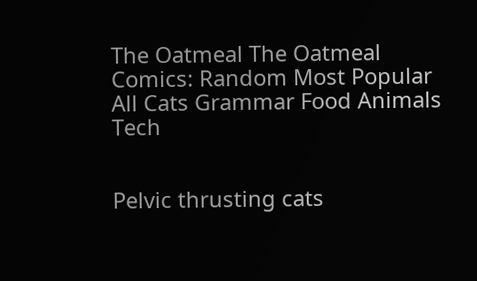The Oatmeal The Oatmeal
Comics: Random Most Popular All Cats Grammar Food Animals Tech


Pelvic thrusting cats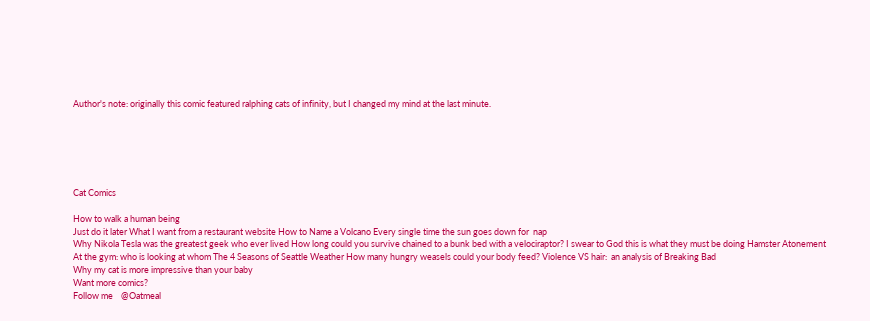Author's note: originally this comic featured ralphing cats of infinity, but I changed my mind at the last minute.






Cat Comics

How to walk a human being
Just do it later What I want from a restaurant website How to Name a Volcano Every single time the sun goes down for  nap
Why Nikola Tesla was the greatest geek who ever lived How long could you survive chained to a bunk bed with a velociraptor? I swear to God this is what they must be doing Hamster Atonement
At the gym: who is looking at whom The 4 Seasons of Seattle Weather How many hungry weasels could your body feed? Violence VS hair:  an analysis of Breaking Bad
Why my cat is more impressive than your baby
Want more comics?
Follow me    @Oatmeal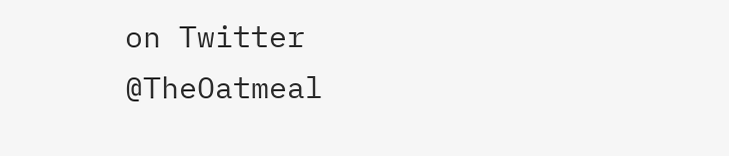on Twitter    @TheOatmeal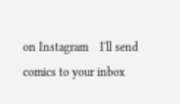on Instagram    I'll send comics to your inbox